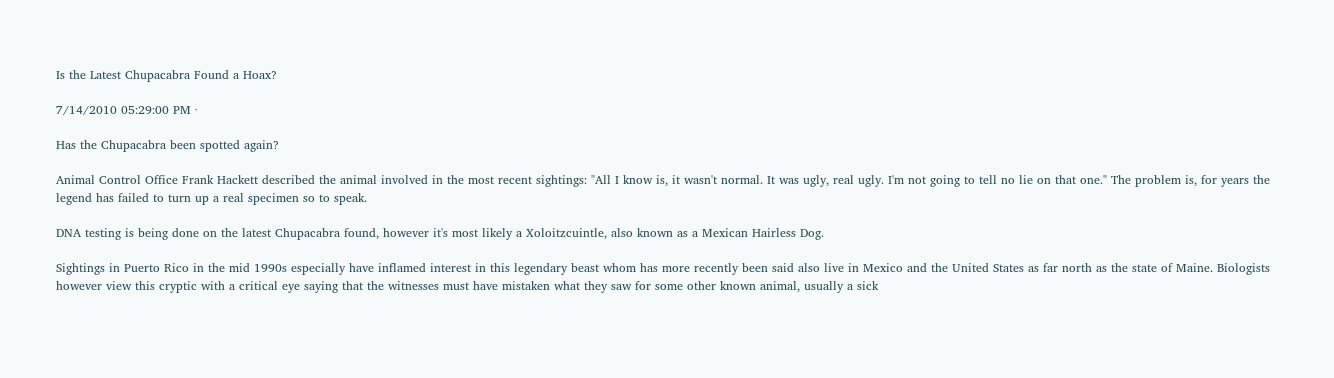Is the Latest Chupacabra Found a Hoax?

7/14/2010 05:29:00 PM ·

Has the Chupacabra been spotted again?

Animal Control Office Frank Hackett described the animal involved in the most recent sightings: "All I know is, it wasn't normal. It was ugly, real ugly. I'm not going to tell no lie on that one." The problem is, for years the legend has failed to turn up a real specimen so to speak.

DNA testing is being done on the latest Chupacabra found, however it's most likely a Xoloitzcuintle, also known as a Mexican Hairless Dog.

Sightings in Puerto Rico in the mid 1990s especially have inflamed interest in this legendary beast whom has more recently been said also live in Mexico and the United States as far north as the state of Maine. Biologists however view this cryptic with a critical eye saying that the witnesses must have mistaken what they saw for some other known animal, usually a sick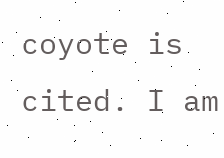coyote is cited. I am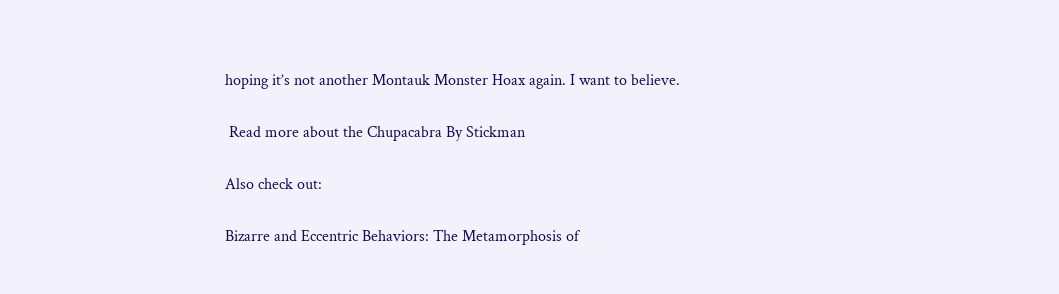hoping it’s not another Montauk Monster Hoax again. I want to believe.

 Read more about the Chupacabra By Stickman

Also check out:

Bizarre and Eccentric Behaviors: The Metamorphosis of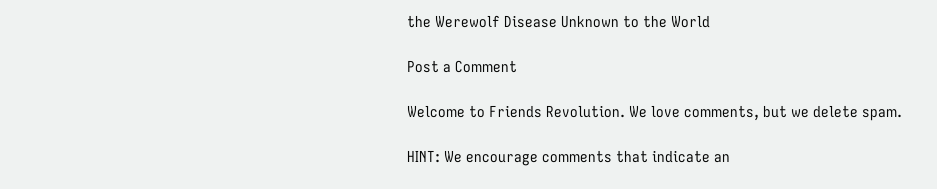the Werewolf Disease Unknown to the World

Post a Comment

Welcome to Friends Revolution. We love comments, but we delete spam.

HINT: We encourage comments that indicate an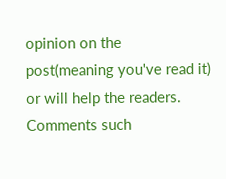opinion on the post(meaning you've read it) or will help the readers. Comments such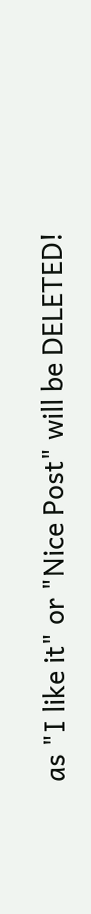as "I like it" or "Nice Post" will be DELETED!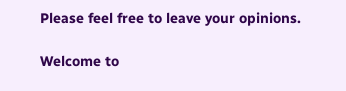Please feel free to leave your opinions.

Welcome to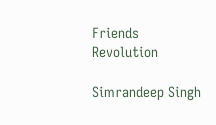Friends Revolution

Simrandeep Singh